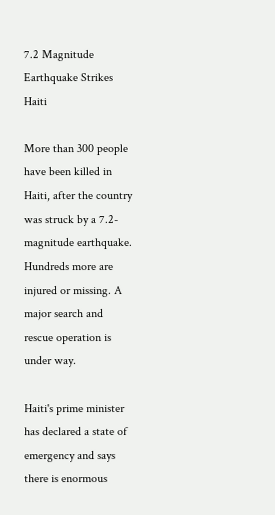7.2 Magnitude Earthquake Strikes Haiti

More than 300 people have been killed in Haiti, after the country was struck by a 7.2-magnitude earthquake. Hundreds more are injured or missing. A major search and rescue operation is under way.

Haiti's prime minister has declared a state of emergency and says there is enormous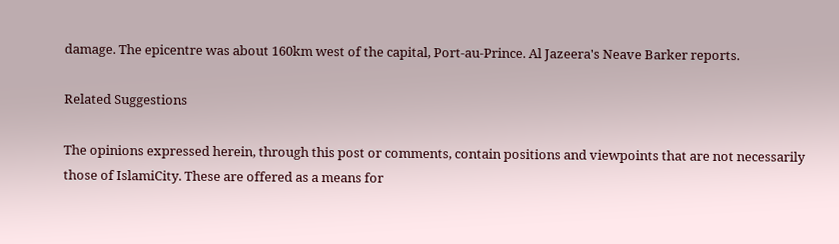damage. The epicentre was about 160km west of the capital, Port-au-Prince. Al Jazeera's Neave Barker reports.

Related Suggestions

The opinions expressed herein, through this post or comments, contain positions and viewpoints that are not necessarily those of IslamiCity. These are offered as a means for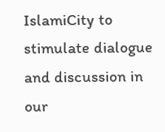IslamiCity to stimulate dialogue and discussion in our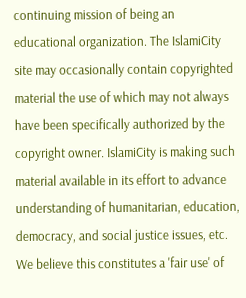continuing mission of being an educational organization. The IslamiCity site may occasionally contain copyrighted material the use of which may not always have been specifically authorized by the copyright owner. IslamiCity is making such material available in its effort to advance understanding of humanitarian, education, democracy, and social justice issues, etc. We believe this constitutes a 'fair use' of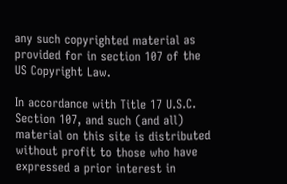any such copyrighted material as provided for in section 107 of the US Copyright Law.

In accordance with Title 17 U.S.C. Section 107, and such (and all) material on this site is distributed without profit to those who have expressed a prior interest in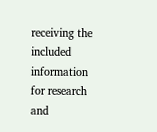receiving the included information for research and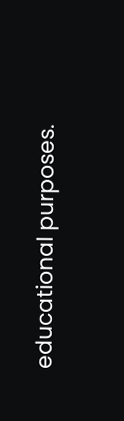educational purposes.